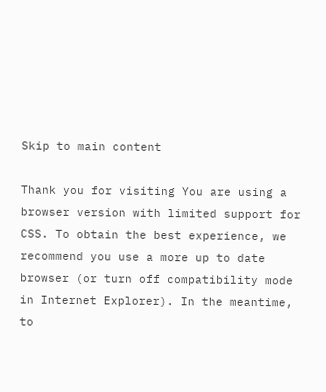Skip to main content

Thank you for visiting You are using a browser version with limited support for CSS. To obtain the best experience, we recommend you use a more up to date browser (or turn off compatibility mode in Internet Explorer). In the meantime, to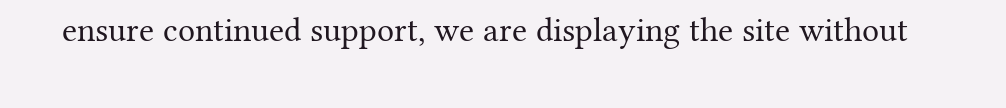ensure continued support, we are displaying the site without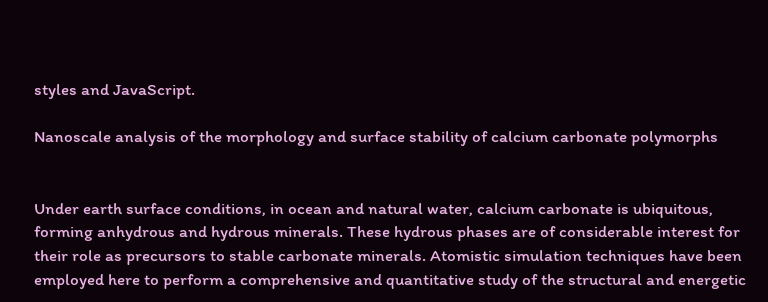styles and JavaScript.

Nanoscale analysis of the morphology and surface stability of calcium carbonate polymorphs


Under earth surface conditions, in ocean and natural water, calcium carbonate is ubiquitous, forming anhydrous and hydrous minerals. These hydrous phases are of considerable interest for their role as precursors to stable carbonate minerals. Atomistic simulation techniques have been employed here to perform a comprehensive and quantitative study of the structural and energetic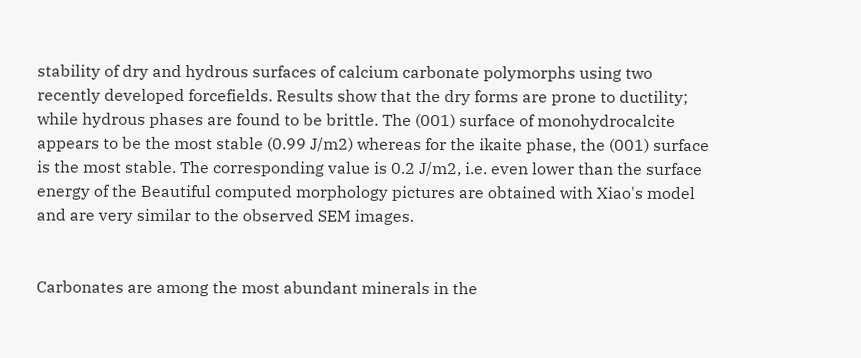stability of dry and hydrous surfaces of calcium carbonate polymorphs using two recently developed forcefields. Results show that the dry forms are prone to ductility; while hydrous phases are found to be brittle. The (001) surface of monohydrocalcite appears to be the most stable (0.99 J/m2) whereas for the ikaite phase, the (001) surface is the most stable. The corresponding value is 0.2 J/m2, i.e. even lower than the surface energy of the Beautiful computed morphology pictures are obtained with Xiao's model and are very similar to the observed SEM images.


Carbonates are among the most abundant minerals in the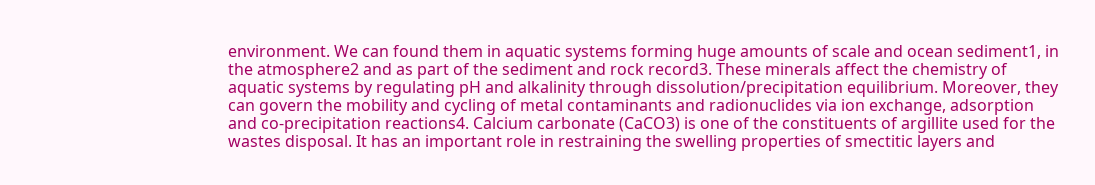environment. We can found them in aquatic systems forming huge amounts of scale and ocean sediment1, in the atmosphere2 and as part of the sediment and rock record3. These minerals affect the chemistry of aquatic systems by regulating pH and alkalinity through dissolution/precipitation equilibrium. Moreover, they can govern the mobility and cycling of metal contaminants and radionuclides via ion exchange, adsorption and co-precipitation reactions4. Calcium carbonate (CaCO3) is one of the constituents of argillite used for the wastes disposal. It has an important role in restraining the swelling properties of smectitic layers and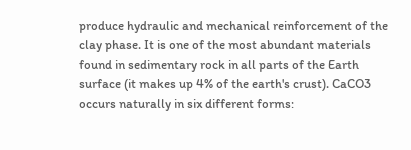produce hydraulic and mechanical reinforcement of the clay phase. It is one of the most abundant materials found in sedimentary rock in all parts of the Earth surface (it makes up 4% of the earth's crust). CaCO3 occurs naturally in six different forms: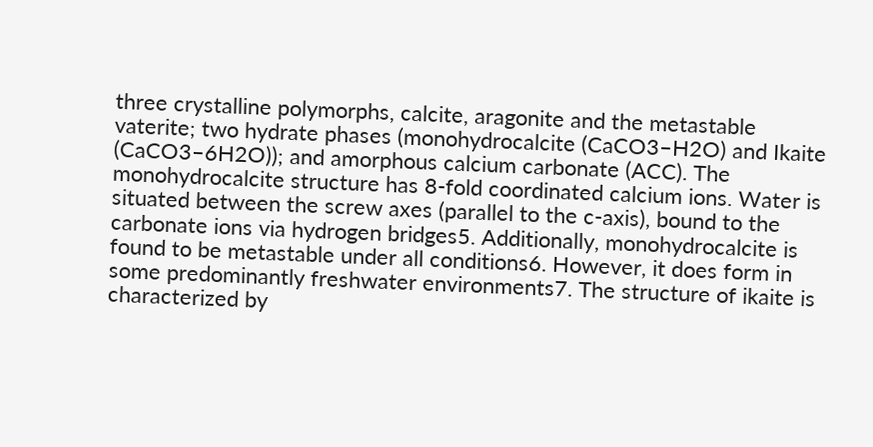three crystalline polymorphs, calcite, aragonite and the metastable vaterite; two hydrate phases (monohydrocalcite (CaCO3–H2O) and Ikaite (CaCO3–6H2O)); and amorphous calcium carbonate (ACC). The monohydrocalcite structure has 8-fold coordinated calcium ions. Water is situated between the screw axes (parallel to the c-axis), bound to the carbonate ions via hydrogen bridges5. Additionally, monohydrocalcite is found to be metastable under all conditions6. However, it does form in some predominantly freshwater environments7. The structure of ikaite is characterized by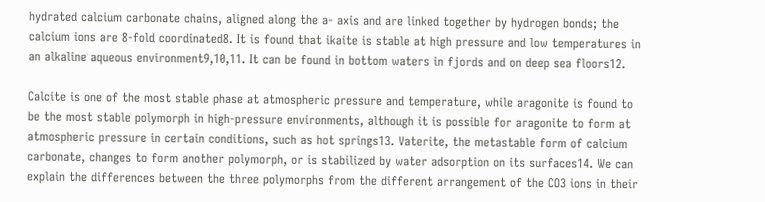hydrated calcium carbonate chains, aligned along the a- axis and are linked together by hydrogen bonds; the calcium ions are 8-fold coordinated8. It is found that ikaite is stable at high pressure and low temperatures in an alkaline aqueous environment9,10,11. It can be found in bottom waters in fjords and on deep sea floors12.

Calcite is one of the most stable phase at atmospheric pressure and temperature, while aragonite is found to be the most stable polymorph in high-pressure environments, although it is possible for aragonite to form at atmospheric pressure in certain conditions, such as hot springs13. Vaterite, the metastable form of calcium carbonate, changes to form another polymorph, or is stabilized by water adsorption on its surfaces14. We can explain the differences between the three polymorphs from the different arrangement of the CO3 ions in their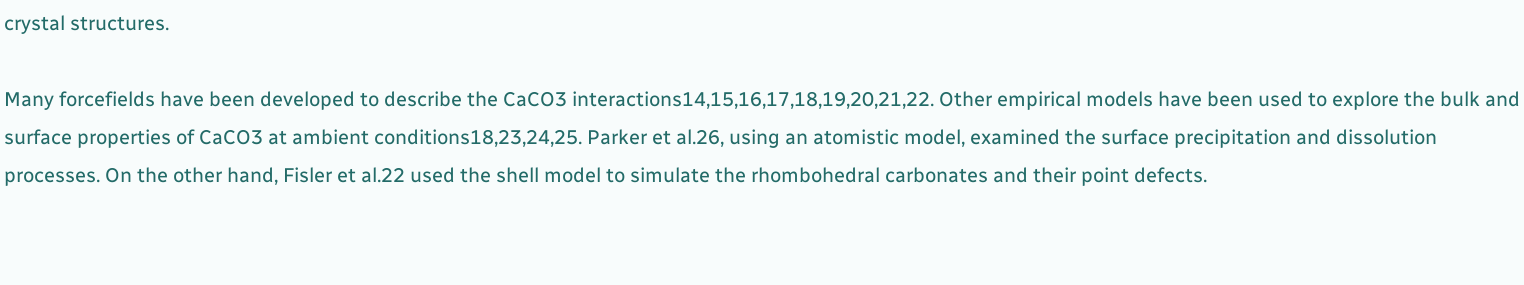crystal structures.

Many forcefields have been developed to describe the CaCO3 interactions14,15,16,17,18,19,20,21,22. Other empirical models have been used to explore the bulk and surface properties of CaCO3 at ambient conditions18,23,24,25. Parker et al.26, using an atomistic model, examined the surface precipitation and dissolution processes. On the other hand, Fisler et al.22 used the shell model to simulate the rhombohedral carbonates and their point defects.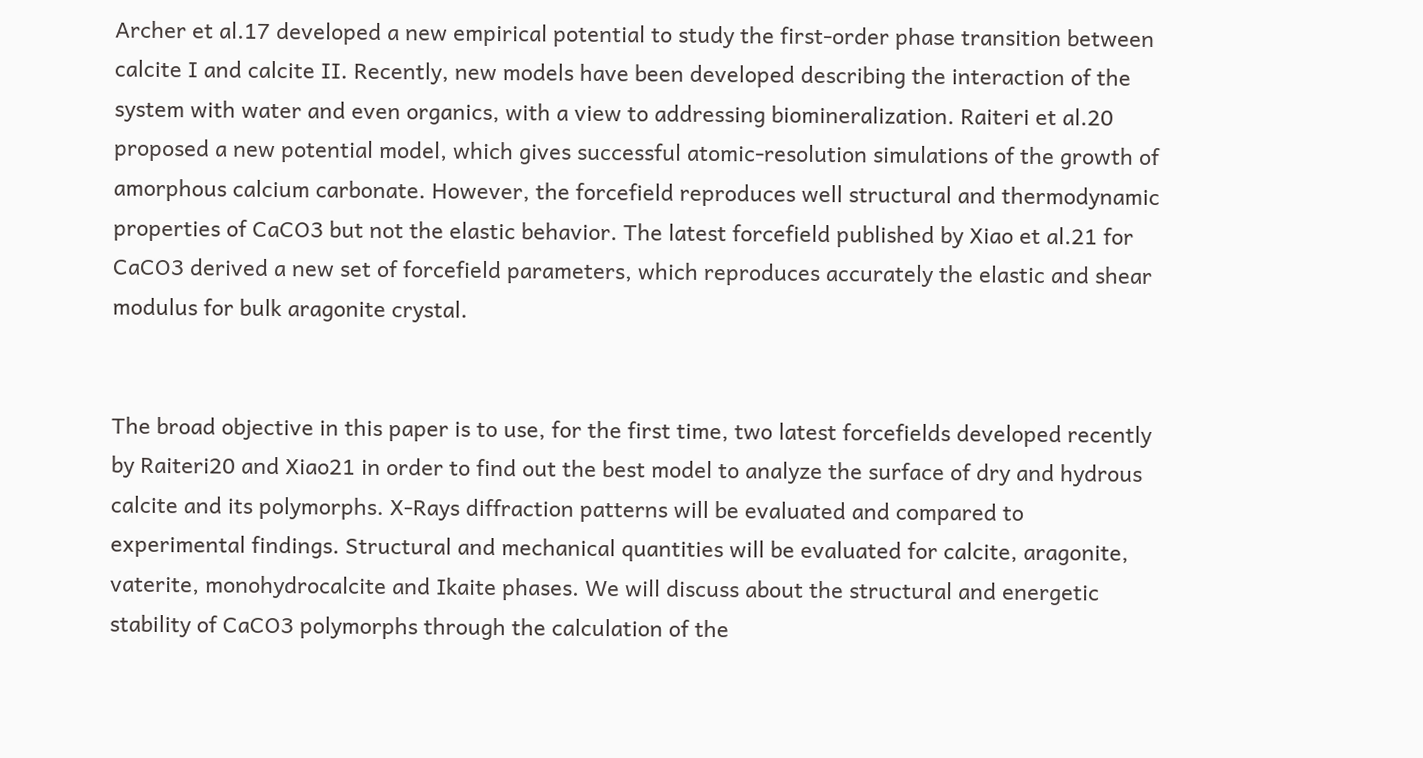Archer et al.17 developed a new empirical potential to study the first-order phase transition between calcite I and calcite II. Recently, new models have been developed describing the interaction of the system with water and even organics, with a view to addressing biomineralization. Raiteri et al.20 proposed a new potential model, which gives successful atomic-resolution simulations of the growth of amorphous calcium carbonate. However, the forcefield reproduces well structural and thermodynamic properties of CaCO3 but not the elastic behavior. The latest forcefield published by Xiao et al.21 for CaCO3 derived a new set of forcefield parameters, which reproduces accurately the elastic and shear modulus for bulk aragonite crystal.


The broad objective in this paper is to use, for the first time, two latest forcefields developed recently by Raiteri20 and Xiao21 in order to find out the best model to analyze the surface of dry and hydrous calcite and its polymorphs. X-Rays diffraction patterns will be evaluated and compared to experimental findings. Structural and mechanical quantities will be evaluated for calcite, aragonite, vaterite, monohydrocalcite and Ikaite phases. We will discuss about the structural and energetic stability of CaCO3 polymorphs through the calculation of the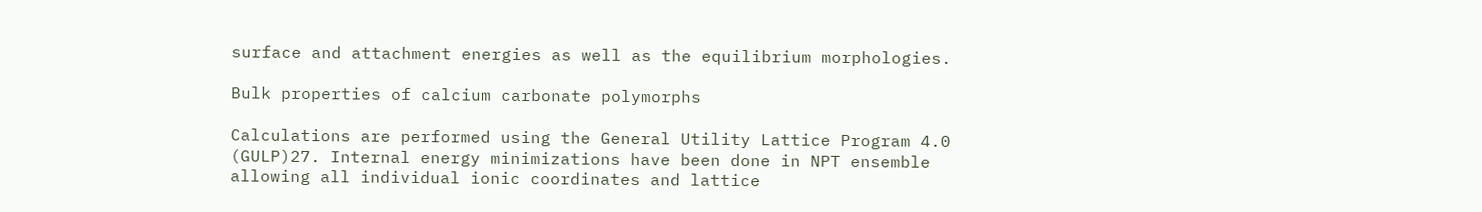surface and attachment energies as well as the equilibrium morphologies.

Bulk properties of calcium carbonate polymorphs

Calculations are performed using the General Utility Lattice Program 4.0 (GULP)27. Internal energy minimizations have been done in NPT ensemble allowing all individual ionic coordinates and lattice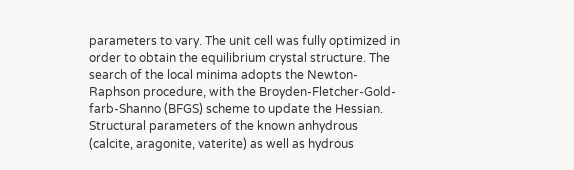parameters to vary. The unit cell was fully optimized in order to obtain the equilibrium crystal structure. The search of the local minima adopts the Newton-Raphson procedure, with the Broyden-Fletcher-Gold-farb-Shanno (BFGS) scheme to update the Hessian. Structural parameters of the known anhydrous (calcite, aragonite, vaterite) as well as hydrous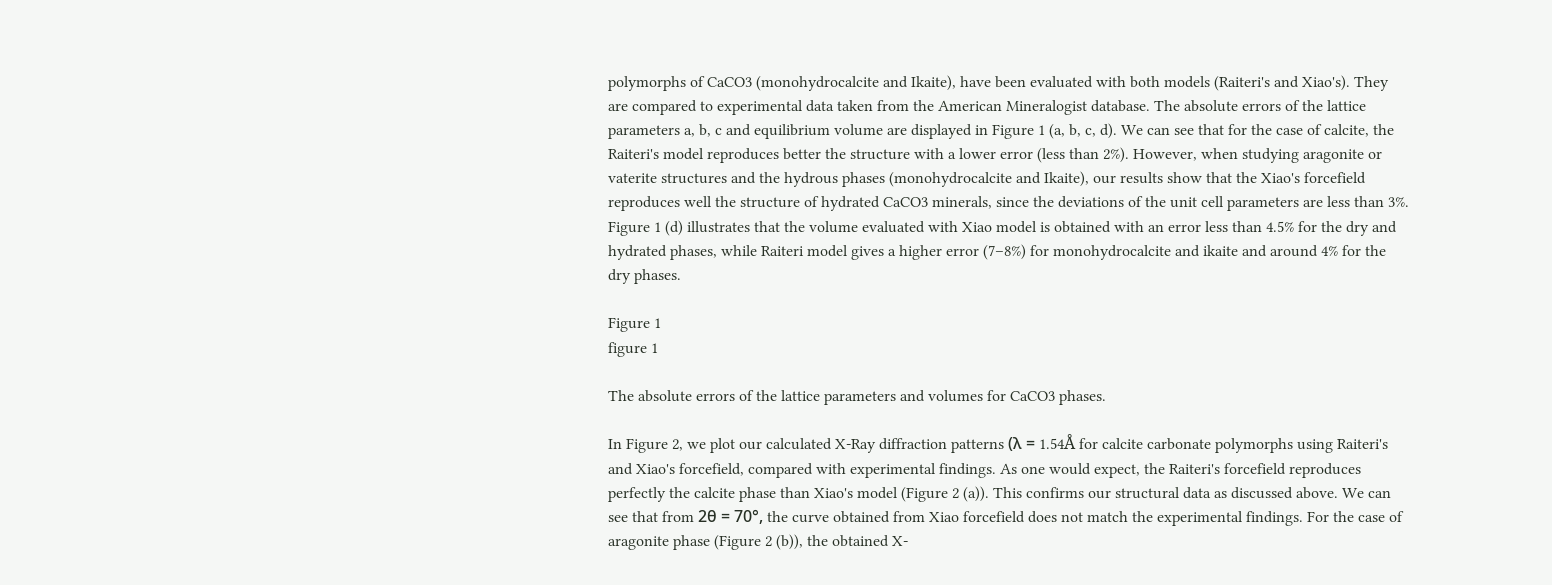polymorphs of CaCO3 (monohydrocalcite and Ikaite), have been evaluated with both models (Raiteri's and Xiao's). They are compared to experimental data taken from the American Mineralogist database. The absolute errors of the lattice parameters a, b, c and equilibrium volume are displayed in Figure 1 (a, b, c, d). We can see that for the case of calcite, the Raiteri's model reproduces better the structure with a lower error (less than 2%). However, when studying aragonite or vaterite structures and the hydrous phases (monohydrocalcite and Ikaite), our results show that the Xiao's forcefield reproduces well the structure of hydrated CaCO3 minerals, since the deviations of the unit cell parameters are less than 3%. Figure 1 (d) illustrates that the volume evaluated with Xiao model is obtained with an error less than 4.5% for the dry and hydrated phases, while Raiteri model gives a higher error (7–8%) for monohydrocalcite and ikaite and around 4% for the dry phases.

Figure 1
figure 1

The absolute errors of the lattice parameters and volumes for CaCO3 phases.

In Figure 2, we plot our calculated X-Ray diffraction patterns (λ = 1.54Å for calcite carbonate polymorphs using Raiteri's and Xiao's forcefield, compared with experimental findings. As one would expect, the Raiteri's forcefield reproduces perfectly the calcite phase than Xiao's model (Figure 2 (a)). This confirms our structural data as discussed above. We can see that from 2θ = 70°, the curve obtained from Xiao forcefield does not match the experimental findings. For the case of aragonite phase (Figure 2 (b)), the obtained X-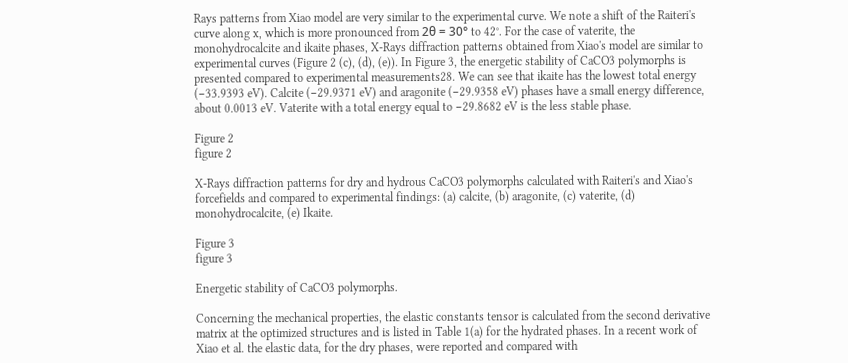Rays patterns from Xiao model are very similar to the experimental curve. We note a shift of the Raiteri's curve along x, which is more pronounced from 2θ = 30° to 42°. For the case of vaterite, the monohydrocalcite and ikaite phases, X-Rays diffraction patterns obtained from Xiao's model are similar to experimental curves (Figure 2 (c), (d), (e)). In Figure 3, the energetic stability of CaCO3 polymorphs is presented compared to experimental measurements28. We can see that ikaite has the lowest total energy (−33.9393 eV). Calcite (−29.9371 eV) and aragonite (−29.9358 eV) phases have a small energy difference, about 0.0013 eV. Vaterite with a total energy equal to −29.8682 eV is the less stable phase.

Figure 2
figure 2

X-Rays diffraction patterns for dry and hydrous CaCO3 polymorphs calculated with Raiteri's and Xiao's forcefields and compared to experimental findings: (a) calcite, (b) aragonite, (c) vaterite, (d) monohydrocalcite, (e) Ikaite.

Figure 3
figure 3

Energetic stability of CaCO3 polymorphs.

Concerning the mechanical properties, the elastic constants tensor is calculated from the second derivative matrix at the optimized structures and is listed in Table 1(a) for the hydrated phases. In a recent work of Xiao et al. the elastic data, for the dry phases, were reported and compared with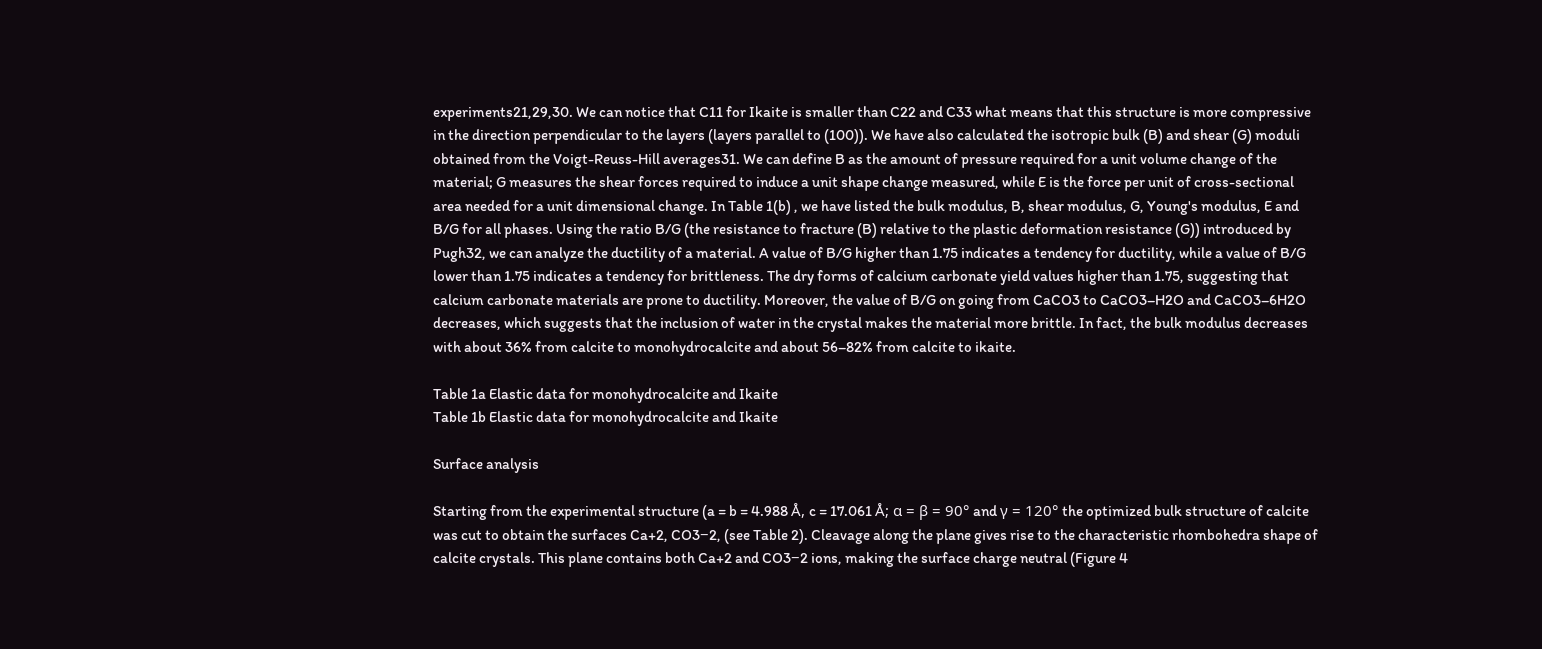experiments21,29,30. We can notice that C11 for Ikaite is smaller than C22 and C33 what means that this structure is more compressive in the direction perpendicular to the layers (layers parallel to (100)). We have also calculated the isotropic bulk (B) and shear (G) moduli obtained from the Voigt-Reuss-Hill averages31. We can define B as the amount of pressure required for a unit volume change of the material; G measures the shear forces required to induce a unit shape change measured, while E is the force per unit of cross-sectional area needed for a unit dimensional change. In Table 1(b) , we have listed the bulk modulus, B, shear modulus, G, Young's modulus, E and B/G for all phases. Using the ratio B/G (the resistance to fracture (B) relative to the plastic deformation resistance (G)) introduced by Pugh32, we can analyze the ductility of a material. A value of B/G higher than 1.75 indicates a tendency for ductility, while a value of B/G lower than 1.75 indicates a tendency for brittleness. The dry forms of calcium carbonate yield values higher than 1.75, suggesting that calcium carbonate materials are prone to ductility. Moreover, the value of B/G on going from CaCO3 to CaCO3–H2O and CaCO3–6H2O decreases, which suggests that the inclusion of water in the crystal makes the material more brittle. In fact, the bulk modulus decreases with about 36% from calcite to monohydrocalcite and about 56–82% from calcite to ikaite.

Table 1a Elastic data for monohydrocalcite and Ikaite
Table 1b Elastic data for monohydrocalcite and Ikaite

Surface analysis

Starting from the experimental structure (a = b = 4.988 Å, c = 17.061 Å; α = β = 90° and γ = 120° the optimized bulk structure of calcite was cut to obtain the surfaces Ca+2, CO3−2, (see Table 2). Cleavage along the plane gives rise to the characteristic rhombohedra shape of calcite crystals. This plane contains both Ca+2 and CO3−2 ions, making the surface charge neutral (Figure 4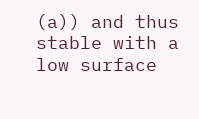(a)) and thus stable with a low surface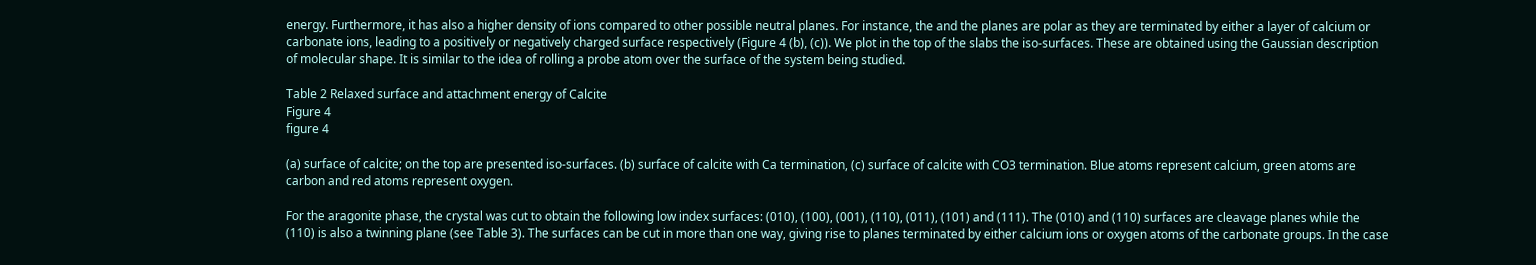energy. Furthermore, it has also a higher density of ions compared to other possible neutral planes. For instance, the and the planes are polar as they are terminated by either a layer of calcium or carbonate ions, leading to a positively or negatively charged surface respectively (Figure 4 (b), (c)). We plot in the top of the slabs the iso-surfaces. These are obtained using the Gaussian description of molecular shape. It is similar to the idea of rolling a probe atom over the surface of the system being studied.

Table 2 Relaxed surface and attachment energy of Calcite
Figure 4
figure 4

(a) surface of calcite; on the top are presented iso-surfaces. (b) surface of calcite with Ca termination, (c) surface of calcite with CO3 termination. Blue atoms represent calcium, green atoms are carbon and red atoms represent oxygen.

For the aragonite phase, the crystal was cut to obtain the following low index surfaces: (010), (100), (001), (110), (011), (101) and (111). The (010) and (110) surfaces are cleavage planes while the (110) is also a twinning plane (see Table 3). The surfaces can be cut in more than one way, giving rise to planes terminated by either calcium ions or oxygen atoms of the carbonate groups. In the case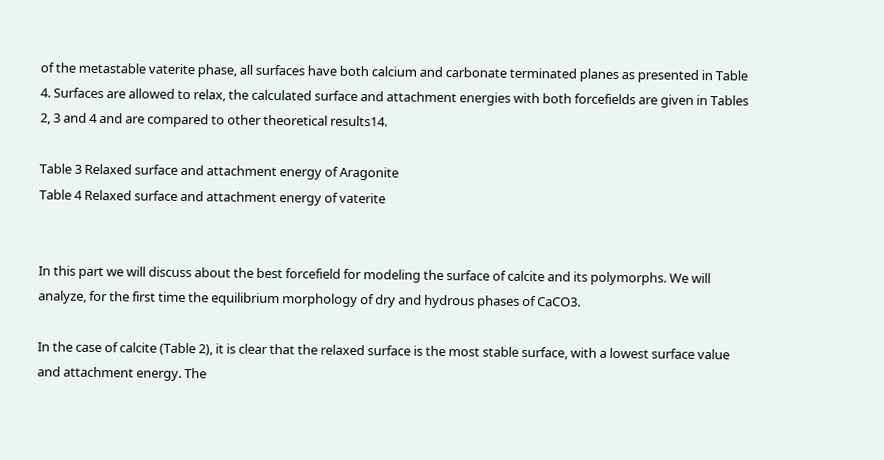of the metastable vaterite phase, all surfaces have both calcium and carbonate terminated planes as presented in Table 4. Surfaces are allowed to relax, the calculated surface and attachment energies with both forcefields are given in Tables 2, 3 and 4 and are compared to other theoretical results14.

Table 3 Relaxed surface and attachment energy of Aragonite
Table 4 Relaxed surface and attachment energy of vaterite


In this part we will discuss about the best forcefield for modeling the surface of calcite and its polymorphs. We will analyze, for the first time the equilibrium morphology of dry and hydrous phases of CaCO3.

In the case of calcite (Table 2), it is clear that the relaxed surface is the most stable surface, with a lowest surface value and attachment energy. The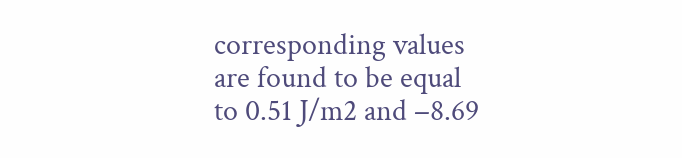corresponding values are found to be equal to 0.51 J/m2 and −8.69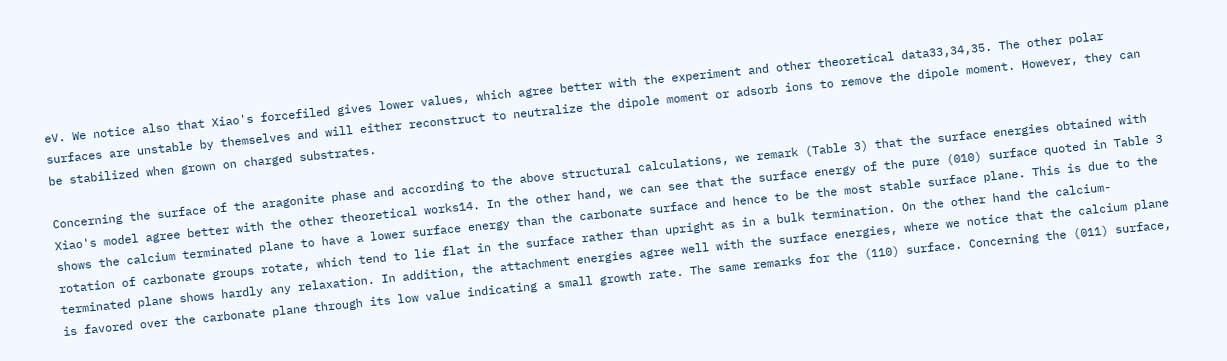eV. We notice also that Xiao's forcefiled gives lower values, which agree better with the experiment and other theoretical data33,34,35. The other polar surfaces are unstable by themselves and will either reconstruct to neutralize the dipole moment or adsorb ions to remove the dipole moment. However, they can be stabilized when grown on charged substrates.

Concerning the surface of the aragonite phase and according to the above structural calculations, we remark (Table 3) that the surface energies obtained with Xiao's model agree better with the other theoretical works14. In the other hand, we can see that the surface energy of the pure (010) surface quoted in Table 3 shows the calcium terminated plane to have a lower surface energy than the carbonate surface and hence to be the most stable surface plane. This is due to the rotation of carbonate groups rotate, which tend to lie flat in the surface rather than upright as in a bulk termination. On the other hand the calcium-terminated plane shows hardly any relaxation. In addition, the attachment energies agree well with the surface energies, where we notice that the calcium plane is favored over the carbonate plane through its low value indicating a small growth rate. The same remarks for the (110) surface. Concerning the (011) surface,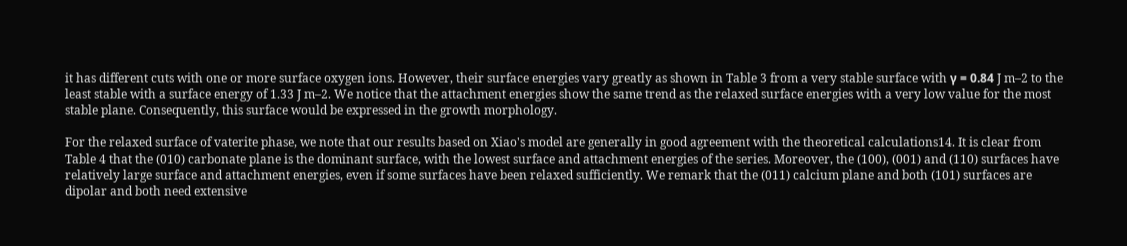it has different cuts with one or more surface oxygen ions. However, their surface energies vary greatly as shown in Table 3 from a very stable surface with γ = 0.84 J m–2 to the least stable with a surface energy of 1.33 J m–2. We notice that the attachment energies show the same trend as the relaxed surface energies with a very low value for the most stable plane. Consequently, this surface would be expressed in the growth morphology.

For the relaxed surface of vaterite phase, we note that our results based on Xiao's model are generally in good agreement with the theoretical calculations14. It is clear from Table 4 that the (010) carbonate plane is the dominant surface, with the lowest surface and attachment energies of the series. Moreover, the (100), (001) and (110) surfaces have relatively large surface and attachment energies, even if some surfaces have been relaxed sufficiently. We remark that the (011) calcium plane and both (101) surfaces are dipolar and both need extensive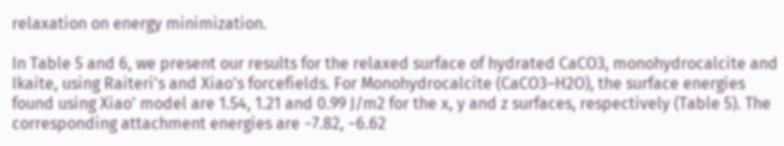relaxation on energy minimization.

In Table 5 and 6, we present our results for the relaxed surface of hydrated CaCO3, monohydrocalcite and Ikaite, using Raiteri's and Xiao's forcefields. For Monohydrocalcite (CaCO3–H2O), the surface energies found using Xiao' model are 1.54, 1.21 and 0.99 J/m2 for the x, y and z surfaces, respectively (Table 5). The corresponding attachment energies are −7.82, −6.62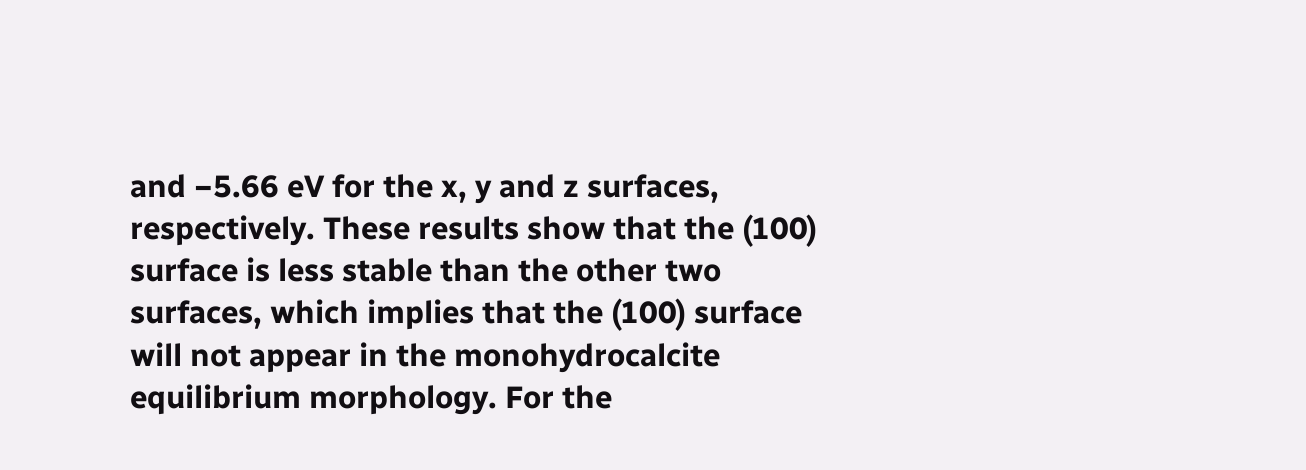and −5.66 eV for the x, y and z surfaces, respectively. These results show that the (100) surface is less stable than the other two surfaces, which implies that the (100) surface will not appear in the monohydrocalcite equilibrium morphology. For the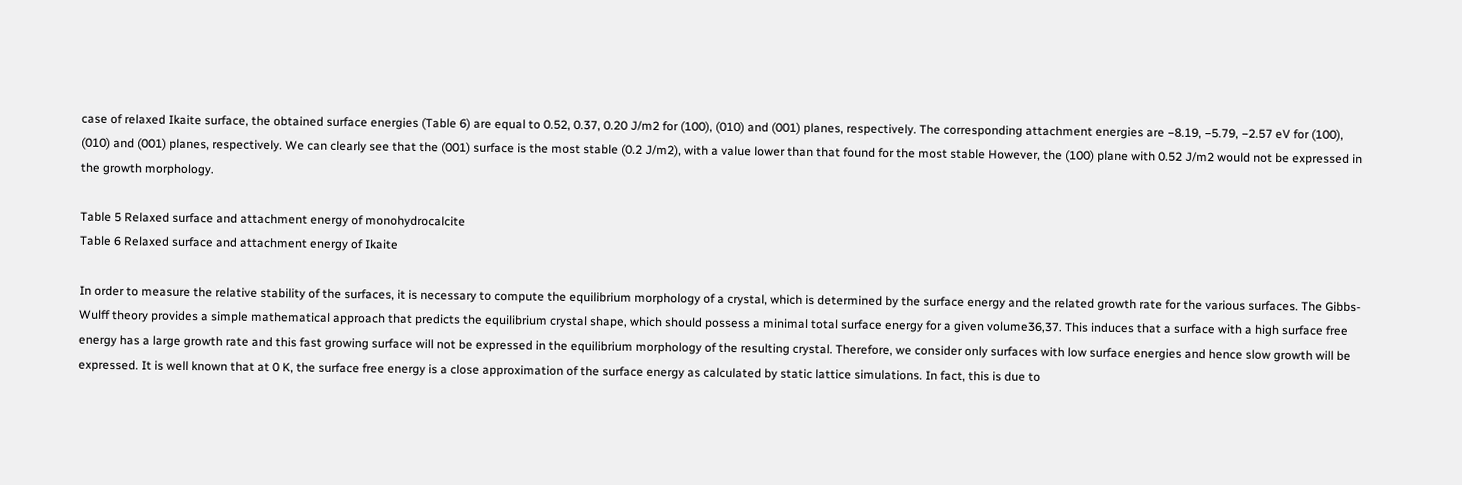case of relaxed Ikaite surface, the obtained surface energies (Table 6) are equal to 0.52, 0.37, 0.20 J/m2 for (100), (010) and (001) planes, respectively. The corresponding attachment energies are −8.19, −5.79, −2.57 eV for (100), (010) and (001) planes, respectively. We can clearly see that the (001) surface is the most stable (0.2 J/m2), with a value lower than that found for the most stable However, the (100) plane with 0.52 J/m2 would not be expressed in the growth morphology.

Table 5 Relaxed surface and attachment energy of monohydrocalcite
Table 6 Relaxed surface and attachment energy of Ikaite

In order to measure the relative stability of the surfaces, it is necessary to compute the equilibrium morphology of a crystal, which is determined by the surface energy and the related growth rate for the various surfaces. The Gibbs-Wulff theory provides a simple mathematical approach that predicts the equilibrium crystal shape, which should possess a minimal total surface energy for a given volume36,37. This induces that a surface with a high surface free energy has a large growth rate and this fast growing surface will not be expressed in the equilibrium morphology of the resulting crystal. Therefore, we consider only surfaces with low surface energies and hence slow growth will be expressed. It is well known that at 0 K, the surface free energy is a close approximation of the surface energy as calculated by static lattice simulations. In fact, this is due to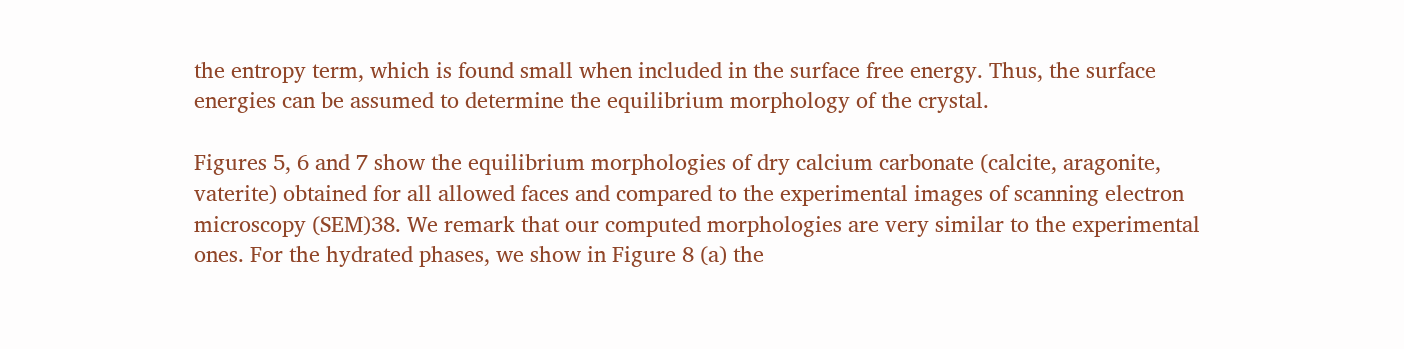the entropy term, which is found small when included in the surface free energy. Thus, the surface energies can be assumed to determine the equilibrium morphology of the crystal.

Figures 5, 6 and 7 show the equilibrium morphologies of dry calcium carbonate (calcite, aragonite, vaterite) obtained for all allowed faces and compared to the experimental images of scanning electron microscopy (SEM)38. We remark that our computed morphologies are very similar to the experimental ones. For the hydrated phases, we show in Figure 8 (a) the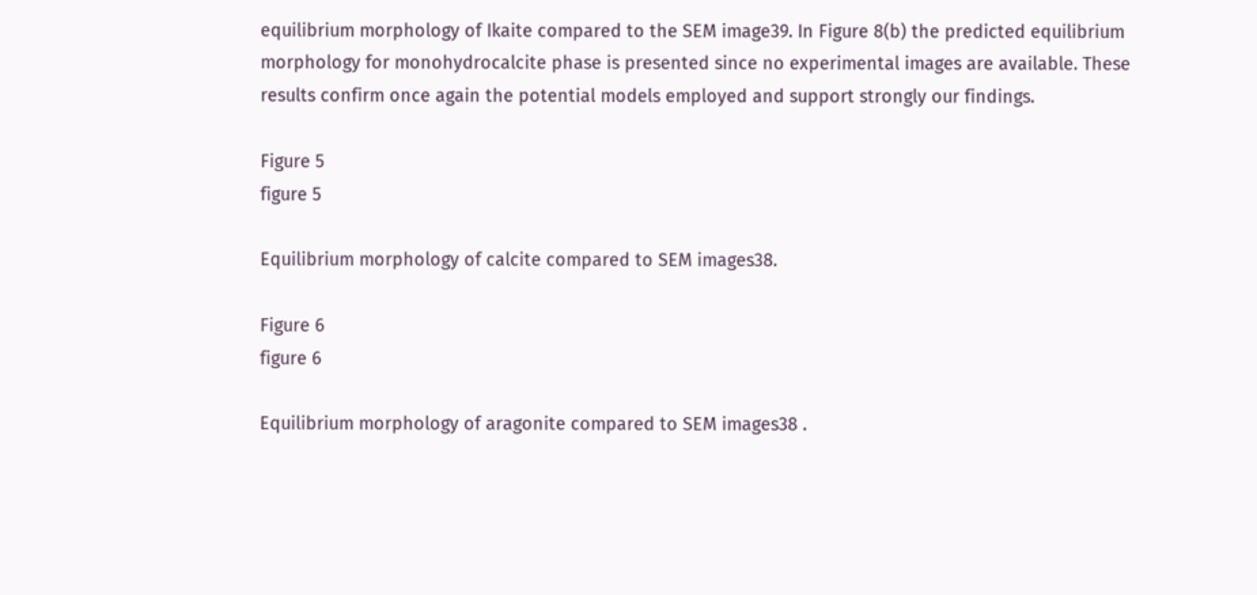equilibrium morphology of Ikaite compared to the SEM image39. In Figure 8(b) the predicted equilibrium morphology for monohydrocalcite phase is presented since no experimental images are available. These results confirm once again the potential models employed and support strongly our findings.

Figure 5
figure 5

Equilibrium morphology of calcite compared to SEM images38.

Figure 6
figure 6

Equilibrium morphology of aragonite compared to SEM images38 .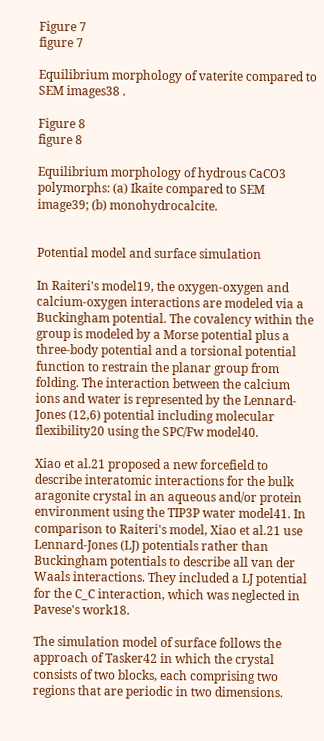Figure 7
figure 7

Equilibrium morphology of vaterite compared to SEM images38 .

Figure 8
figure 8

Equilibrium morphology of hydrous CaCO3 polymorphs: (a) Ikaite compared to SEM image39; (b) monohydrocalcite.


Potential model and surface simulation

In Raiteri's model19, the oxygen-oxygen and calcium-oxygen interactions are modeled via a Buckingham potential. The covalency within the group is modeled by a Morse potential plus a three-body potential and a torsional potential function to restrain the planar group from folding. The interaction between the calcium ions and water is represented by the Lennard-Jones (12,6) potential including molecular flexibility20 using the SPC/Fw model40.

Xiao et al.21 proposed a new forcefield to describe interatomic interactions for the bulk aragonite crystal in an aqueous and/or protein environment using the TIP3P water model41. In comparison to Raiteri's model, Xiao et al.21 use Lennard-Jones (LJ) potentials rather than Buckingham potentials to describe all van der Waals interactions. They included a LJ potential for the C_C interaction, which was neglected in Pavese's work18.

The simulation model of surface follows the approach of Tasker42 in which the crystal consists of two blocks, each comprising two regions that are periodic in two dimensions.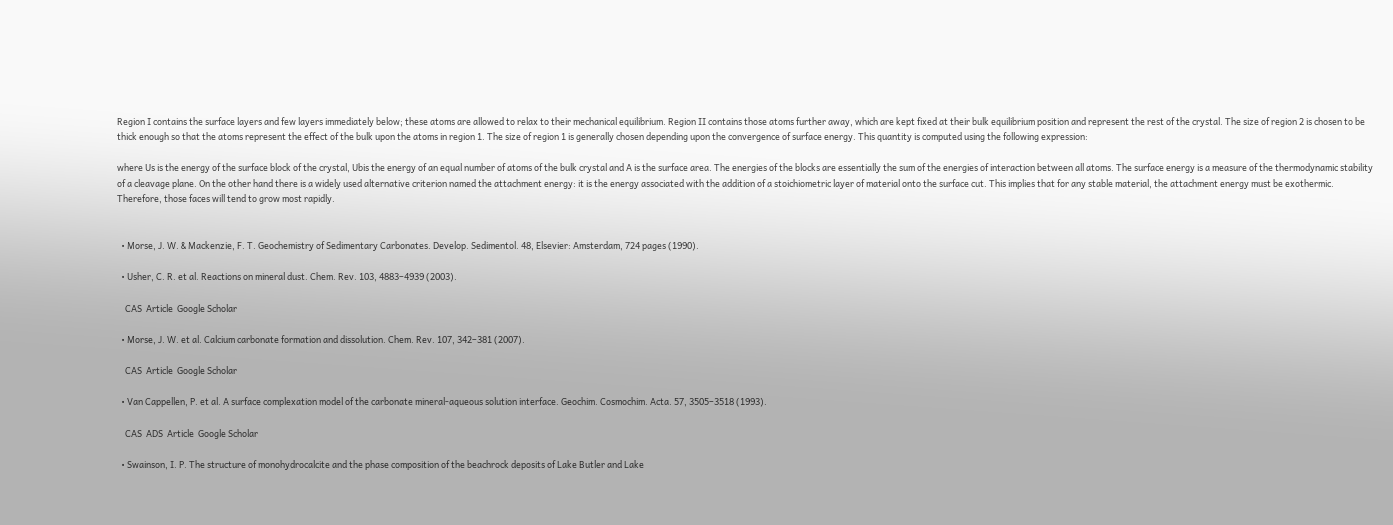Region I contains the surface layers and few layers immediately below; these atoms are allowed to relax to their mechanical equilibrium. Region II contains those atoms further away, which are kept fixed at their bulk equilibrium position and represent the rest of the crystal. The size of region 2 is chosen to be thick enough so that the atoms represent the effect of the bulk upon the atoms in region 1. The size of region 1 is generally chosen depending upon the convergence of surface energy. This quantity is computed using the following expression:

where Us is the energy of the surface block of the crystal, Ubis the energy of an equal number of atoms of the bulk crystal and A is the surface area. The energies of the blocks are essentially the sum of the energies of interaction between all atoms. The surface energy is a measure of the thermodynamic stability of a cleavage plane. On the other hand there is a widely used alternative criterion named the attachment energy: it is the energy associated with the addition of a stoichiometric layer of material onto the surface cut. This implies that for any stable material, the attachment energy must be exothermic. Therefore, those faces will tend to grow most rapidly.


  • Morse, J. W. & Mackenzie, F. T. Geochemistry of Sedimentary Carbonates. Develop. Sedimentol. 48, Elsevier: Amsterdam, 724 pages (1990).

  • Usher, C. R. et al. Reactions on mineral dust. Chem. Rev. 103, 4883–4939 (2003).

    CAS  Article  Google Scholar

  • Morse, J. W. et al. Calcium carbonate formation and dissolution. Chem. Rev. 107, 342–381 (2007).

    CAS  Article  Google Scholar

  • Van Cappellen, P. et al. A surface complexation model of the carbonate mineral-aqueous solution interface. Geochim. Cosmochim. Acta. 57, 3505–3518 (1993).

    CAS  ADS  Article  Google Scholar

  • Swainson, I. P. The structure of monohydrocalcite and the phase composition of the beachrock deposits of Lake Butler and Lake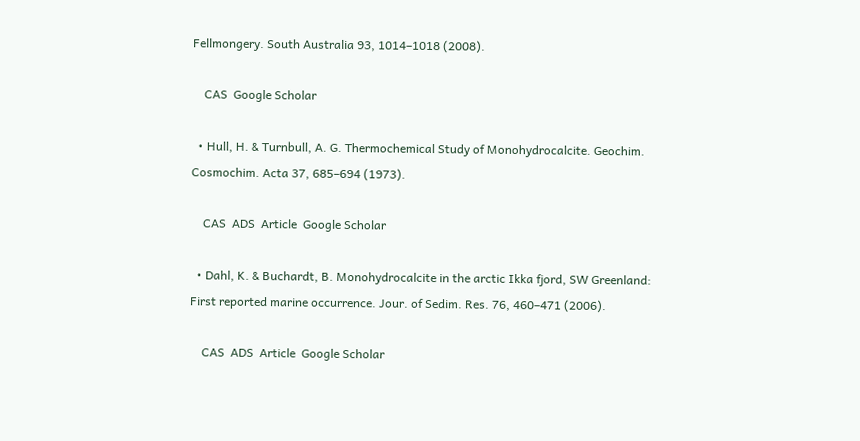Fellmongery. South Australia 93, 1014–1018 (2008).

    CAS  Google Scholar

  • Hull, H. & Turnbull, A. G. Thermochemical Study of Monohydrocalcite. Geochim. Cosmochim. Acta 37, 685–694 (1973).

    CAS  ADS  Article  Google Scholar

  • Dahl, K. & Buchardt, B. Monohydrocalcite in the arctic Ikka fjord, SW Greenland: First reported marine occurrence. Jour. of Sedim. Res. 76, 460–471 (2006).

    CAS  ADS  Article  Google Scholar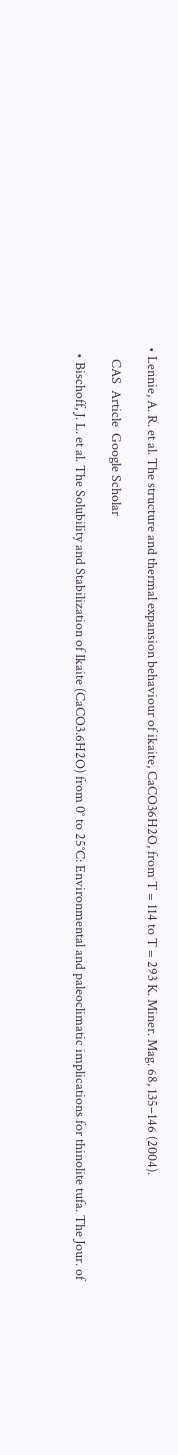• Lennie, A. R. et al. The structure and thermal expansion behaviour of ikaite, CaCO36H2O, from T = 114 to T = 293 K. Miner. Mag. 68, 135–146 (2004).

    CAS  Article  Google Scholar

  • Bischoff, J. L. et al. The Solubility and Stabilization of Ikaite (CaCO3.6H2O) from 0° to 25°C: Environmental and paleoclimatic implications for thinolite tufa. The Jour. of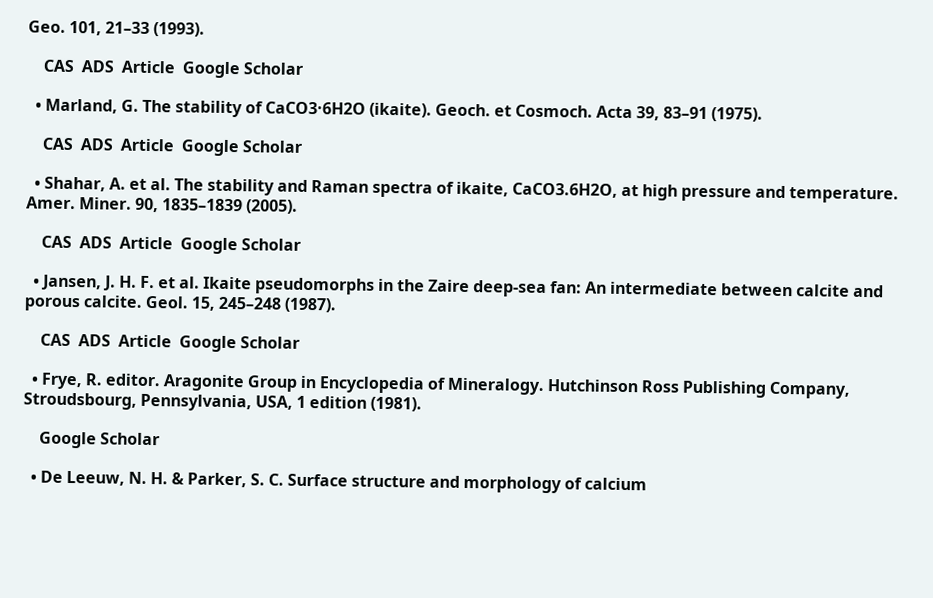Geo. 101, 21–33 (1993).

    CAS  ADS  Article  Google Scholar

  • Marland, G. The stability of CaCO3·6H2O (ikaite). Geoch. et Cosmoch. Acta 39, 83–91 (1975).

    CAS  ADS  Article  Google Scholar

  • Shahar, A. et al. The stability and Raman spectra of ikaite, CaCO3.6H2O, at high pressure and temperature. Amer. Miner. 90, 1835–1839 (2005).

    CAS  ADS  Article  Google Scholar

  • Jansen, J. H. F. et al. Ikaite pseudomorphs in the Zaire deep-sea fan: An intermediate between calcite and porous calcite. Geol. 15, 245–248 (1987).

    CAS  ADS  Article  Google Scholar

  • Frye, R. editor. Aragonite Group in Encyclopedia of Mineralogy. Hutchinson Ross Publishing Company, Stroudsbourg, Pennsylvania, USA, 1 edition (1981).

    Google Scholar

  • De Leeuw, N. H. & Parker, S. C. Surface structure and morphology of calcium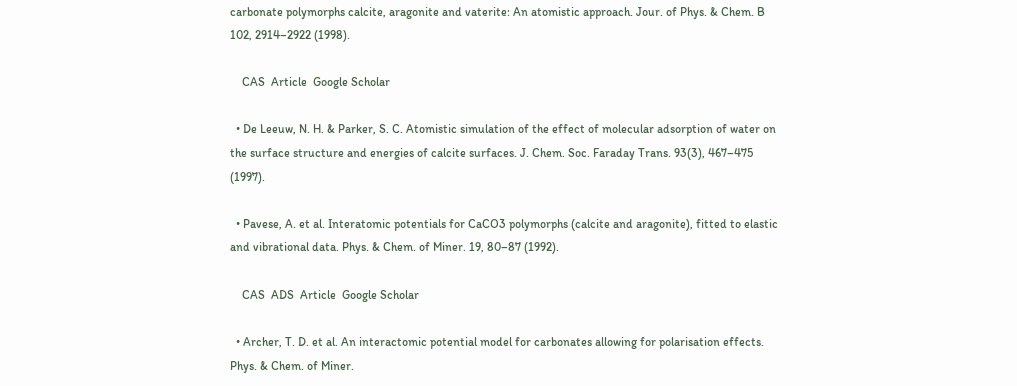carbonate polymorphs calcite, aragonite and vaterite: An atomistic approach. Jour. of Phys. & Chem. B 102, 2914–2922 (1998).

    CAS  Article  Google Scholar

  • De Leeuw, N. H. & Parker, S. C. Atomistic simulation of the effect of molecular adsorption of water on the surface structure and energies of calcite surfaces. J. Chem. Soc. Faraday Trans. 93(3), 467–475 (1997).

  • Pavese, A. et al. Interatomic potentials for CaCO3 polymorphs (calcite and aragonite), fitted to elastic and vibrational data. Phys. & Chem. of Miner. 19, 80–87 (1992).

    CAS  ADS  Article  Google Scholar

  • Archer, T. D. et al. An interactomic potential model for carbonates allowing for polarisation effects. Phys. & Chem. of Miner.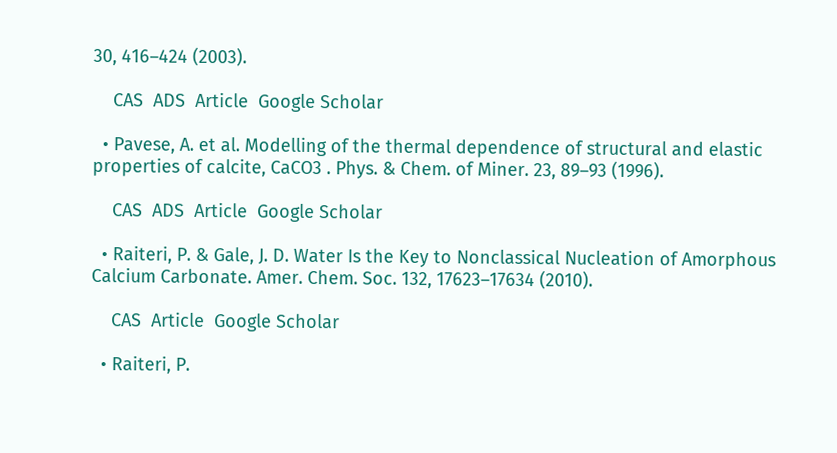30, 416–424 (2003).

    CAS  ADS  Article  Google Scholar

  • Pavese, A. et al. Modelling of the thermal dependence of structural and elastic properties of calcite, CaCO3 . Phys. & Chem. of Miner. 23, 89–93 (1996).

    CAS  ADS  Article  Google Scholar

  • Raiteri, P. & Gale, J. D. Water Is the Key to Nonclassical Nucleation of Amorphous Calcium Carbonate. Amer. Chem. Soc. 132, 17623–17634 (2010).

    CAS  Article  Google Scholar

  • Raiteri, P.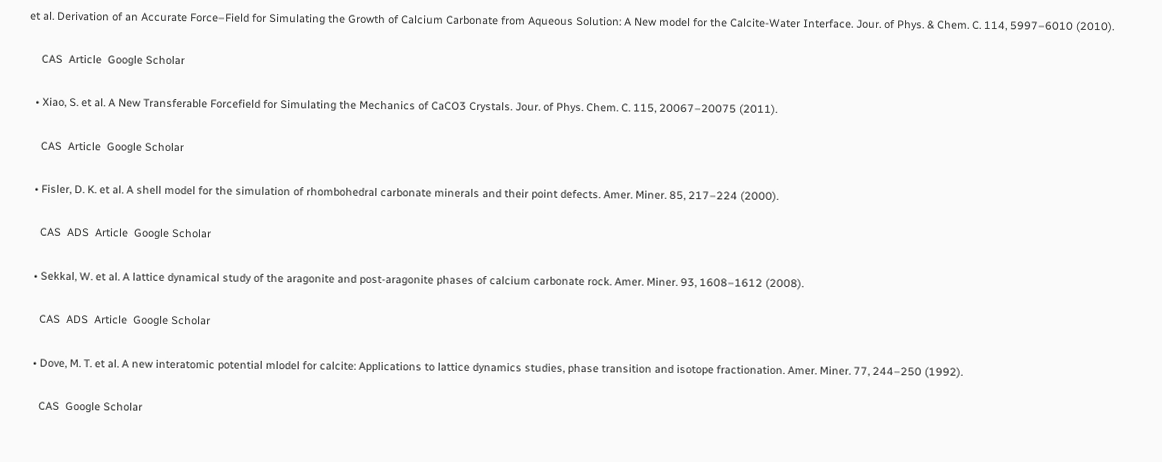et al. Derivation of an Accurate Force–Field for Simulating the Growth of Calcium Carbonate from Aqueous Solution: A New model for the Calcite-Water Interface. Jour. of Phys. & Chem. C. 114, 5997–6010 (2010).

    CAS  Article  Google Scholar

  • Xiao, S. et al. A New Transferable Forcefield for Simulating the Mechanics of CaCO3 Crystals. Jour. of Phys. Chem. C. 115, 20067–20075 (2011).

    CAS  Article  Google Scholar

  • Fisler, D. K. et al. A shell model for the simulation of rhombohedral carbonate minerals and their point defects. Amer. Miner. 85, 217–224 (2000).

    CAS  ADS  Article  Google Scholar

  • Sekkal, W. et al. A lattice dynamical study of the aragonite and post-aragonite phases of calcium carbonate rock. Amer. Miner. 93, 1608–1612 (2008).

    CAS  ADS  Article  Google Scholar

  • Dove, M. T. et al. A new interatomic potential mlodel for calcite: Applications to lattice dynamics studies, phase transition and isotope fractionation. Amer. Miner. 77, 244–250 (1992).

    CAS  Google Scholar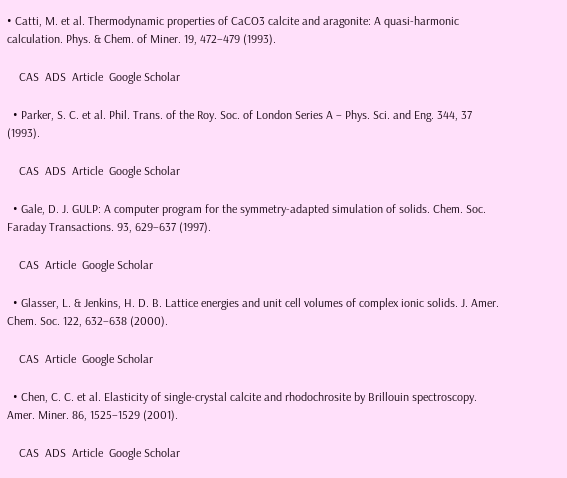• Catti, M. et al. Thermodynamic properties of CaCO3 calcite and aragonite: A quasi-harmonic calculation. Phys. & Chem. of Miner. 19, 472–479 (1993).

    CAS  ADS  Article  Google Scholar

  • Parker, S. C. et al. Phil. Trans. of the Roy. Soc. of London Series A – Phys. Sci. and Eng. 344, 37 (1993).

    CAS  ADS  Article  Google Scholar

  • Gale, D. J. GULP: A computer program for the symmetry-adapted simulation of solids. Chem. Soc. Faraday Transactions. 93, 629–637 (1997).

    CAS  Article  Google Scholar

  • Glasser, L. & Jenkins, H. D. B. Lattice energies and unit cell volumes of complex ionic solids. J. Amer. Chem. Soc. 122, 632–638 (2000).

    CAS  Article  Google Scholar

  • Chen, C. C. et al. Elasticity of single-crystal calcite and rhodochrosite by Brillouin spectroscopy. Amer. Miner. 86, 1525–1529 (2001).

    CAS  ADS  Article  Google Scholar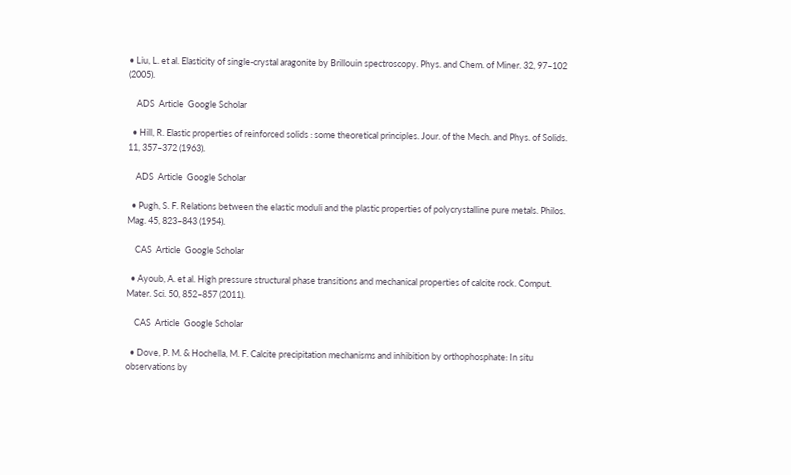• Liu, L. et al. Elasticity of single-crystal aragonite by Brillouin spectroscopy. Phys. and Chem. of Miner. 32, 97–102 (2005).

    ADS  Article  Google Scholar

  • Hill, R. Elastic properties of reinforced solids : some theoretical principles. Jour. of the Mech. and Phys. of Solids. 11, 357–372 (1963).

    ADS  Article  Google Scholar

  • Pugh, S. F. Relations between the elastic moduli and the plastic properties of polycrystalline pure metals. Philos. Mag. 45, 823–843 (1954).

    CAS  Article  Google Scholar

  • Ayoub, A. et al. High pressure structural phase transitions and mechanical properties of calcite rock. Comput. Mater. Sci. 50, 852–857 (2011).

    CAS  Article  Google Scholar

  • Dove, P. M. & Hochella, M. F. Calcite precipitation mechanisms and inhibition by orthophosphate: In situ observations by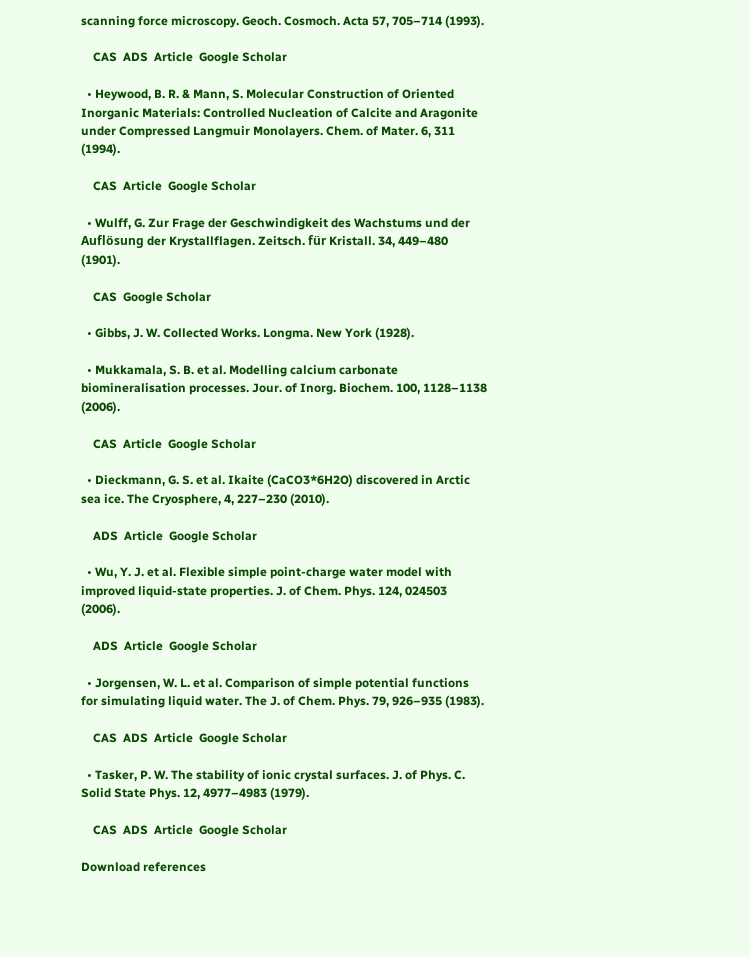scanning force microscopy. Geoch. Cosmoch. Acta 57, 705–714 (1993).

    CAS  ADS  Article  Google Scholar

  • Heywood, B. R. & Mann, S. Molecular Construction of Oriented Inorganic Materials: Controlled Nucleation of Calcite and Aragonite under Compressed Langmuir Monolayers. Chem. of Mater. 6, 311 (1994).

    CAS  Article  Google Scholar

  • Wulff, G. Zur Frage der Geschwindigkeit des Wachstums und der Auflösung der Krystallflagen. Zeitsch. für Kristall. 34, 449–480 (1901).

    CAS  Google Scholar

  • Gibbs, J. W. Collected Works. Longma. New York (1928).

  • Mukkamala, S. B. et al. Modelling calcium carbonate biomineralisation processes. Jour. of Inorg. Biochem. 100, 1128–1138 (2006).

    CAS  Article  Google Scholar

  • Dieckmann, G. S. et al. Ikaite (CaCO3*6H2O) discovered in Arctic sea ice. The Cryosphere, 4, 227–230 (2010).

    ADS  Article  Google Scholar

  • Wu, Y. J. et al. Flexible simple point-charge water model with improved liquid-state properties. J. of Chem. Phys. 124, 024503 (2006).

    ADS  Article  Google Scholar

  • Jorgensen, W. L. et al. Comparison of simple potential functions for simulating liquid water. The J. of Chem. Phys. 79, 926–935 (1983).

    CAS  ADS  Article  Google Scholar

  • Tasker, P. W. The stability of ionic crystal surfaces. J. of Phys. C. Solid State Phys. 12, 4977–4983 (1979).

    CAS  ADS  Article  Google Scholar

Download references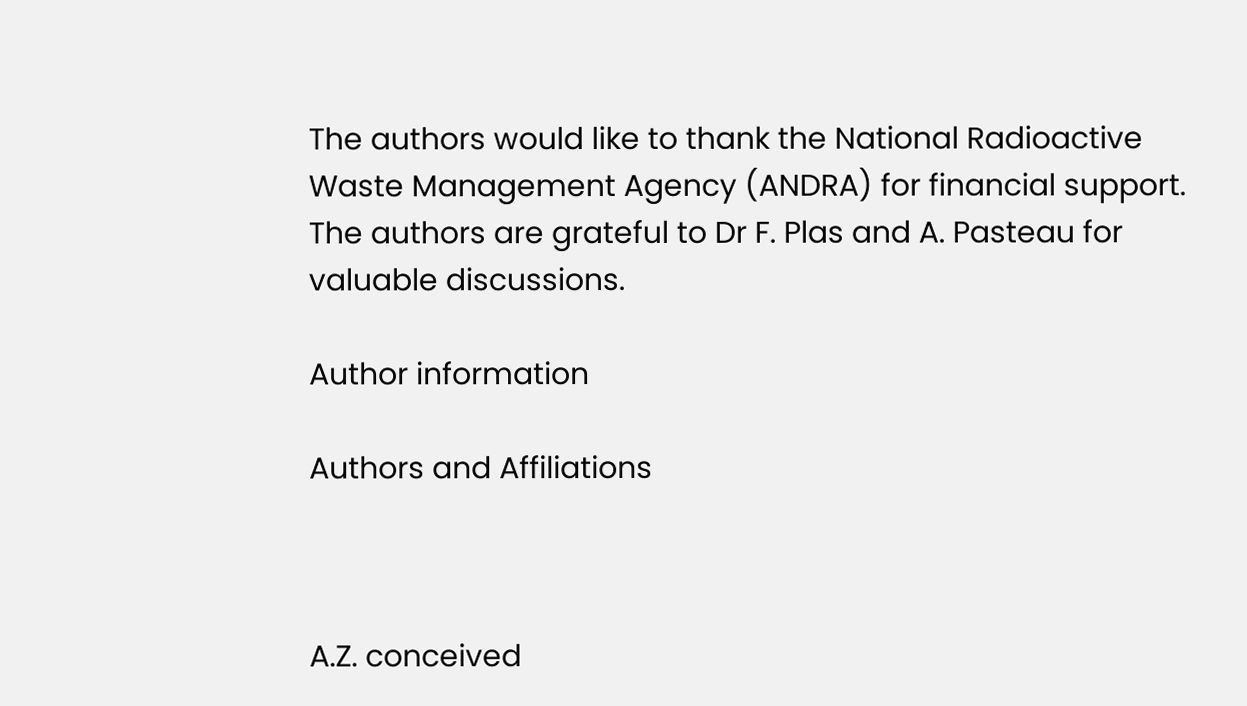The authors would like to thank the National Radioactive Waste Management Agency (ANDRA) for financial support. The authors are grateful to Dr F. Plas and A. Pasteau for valuable discussions.

Author information

Authors and Affiliations



A.Z. conceived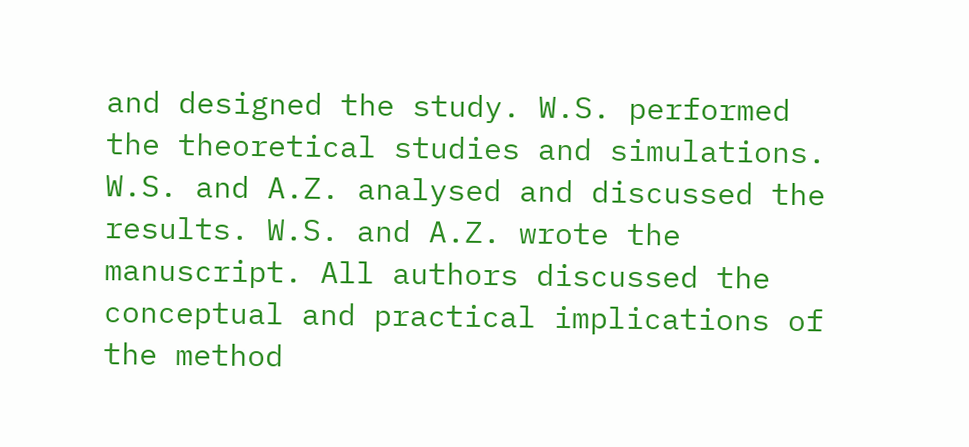and designed the study. W.S. performed the theoretical studies and simulations. W.S. and A.Z. analysed and discussed the results. W.S. and A.Z. wrote the manuscript. All authors discussed the conceptual and practical implications of the method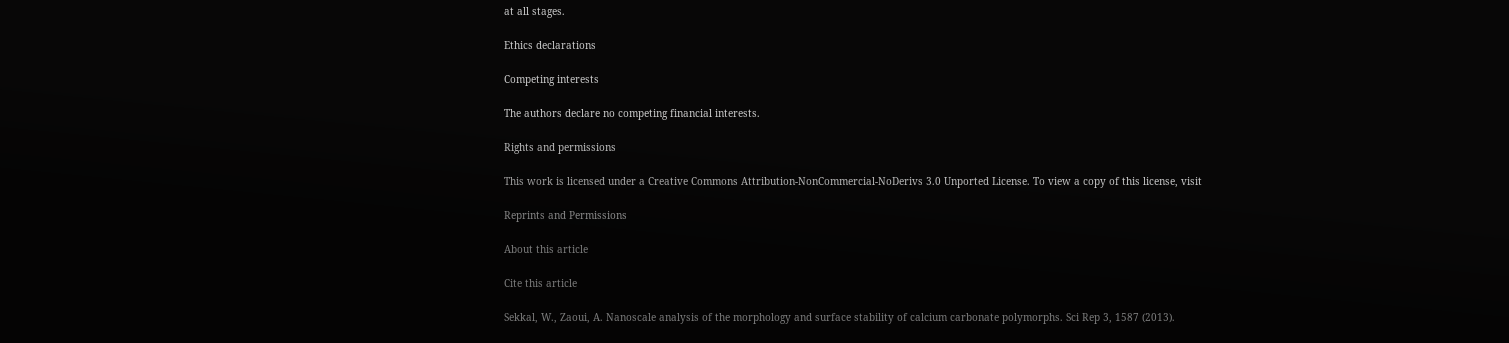at all stages.

Ethics declarations

Competing interests

The authors declare no competing financial interests.

Rights and permissions

This work is licensed under a Creative Commons Attribution-NonCommercial-NoDerivs 3.0 Unported License. To view a copy of this license, visit

Reprints and Permissions

About this article

Cite this article

Sekkal, W., Zaoui, A. Nanoscale analysis of the morphology and surface stability of calcium carbonate polymorphs. Sci Rep 3, 1587 (2013).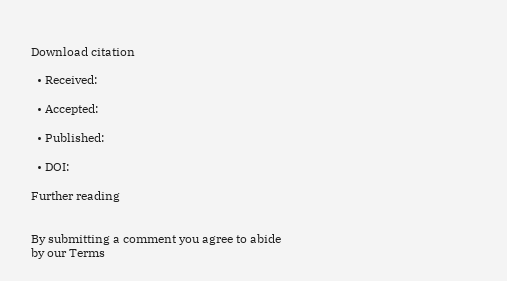Download citation

  • Received:

  • Accepted:

  • Published:

  • DOI:

Further reading


By submitting a comment you agree to abide by our Terms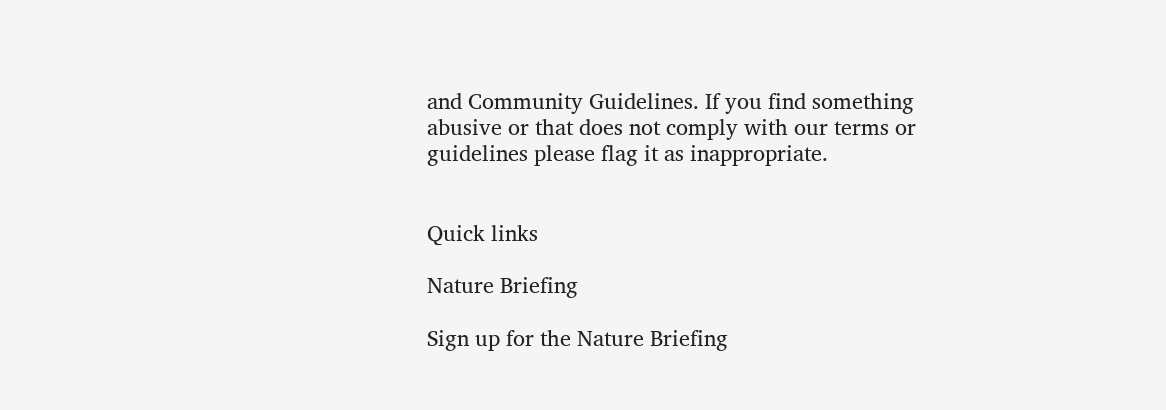and Community Guidelines. If you find something abusive or that does not comply with our terms or guidelines please flag it as inappropriate.


Quick links

Nature Briefing

Sign up for the Nature Briefing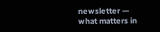newsletter — what matters in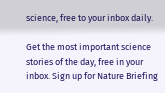science, free to your inbox daily.

Get the most important science stories of the day, free in your inbox. Sign up for Nature Briefing